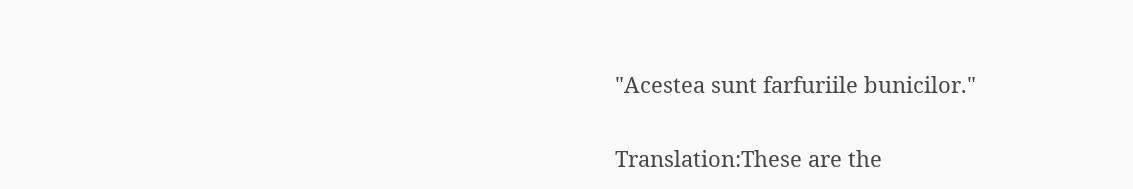"Acestea sunt farfuriile bunicilor."

Translation:These are the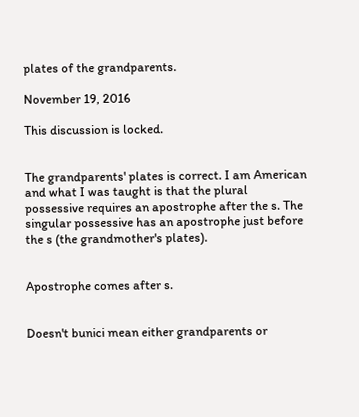plates of the grandparents.

November 19, 2016

This discussion is locked.


The grandparents' plates is correct. I am American and what I was taught is that the plural possessive requires an apostrophe after the s. The singular possessive has an apostrophe just before the s (the grandmother's plates).


Apostrophe comes after s.


Doesn't bunici mean either grandparents or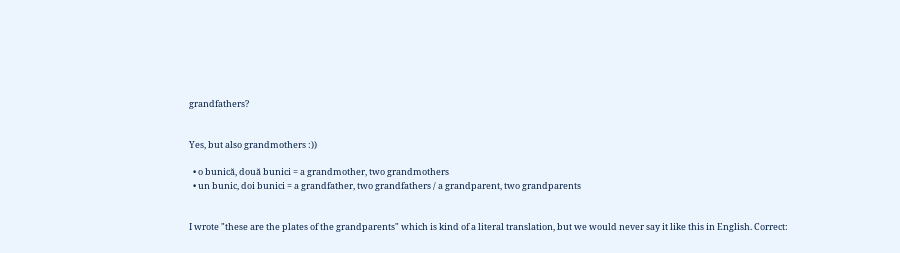grandfathers?


Yes, but also grandmothers :))

  • o bunică, două bunici = a grandmother, two grandmothers
  • un bunic, doi bunici = a grandfather, two grandfathers / a grandparent, two grandparents


I wrote "these are the plates of the grandparents" which is kind of a literal translation, but we would never say it like this in English. Correct: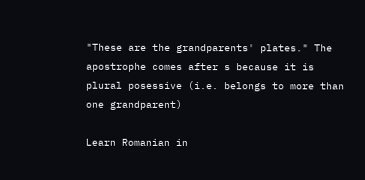"These are the grandparents' plates." The apostrophe comes after s because it is plural posessive (i.e. belongs to more than one grandparent)

Learn Romanian in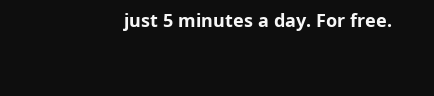just 5 minutes a day. For free.